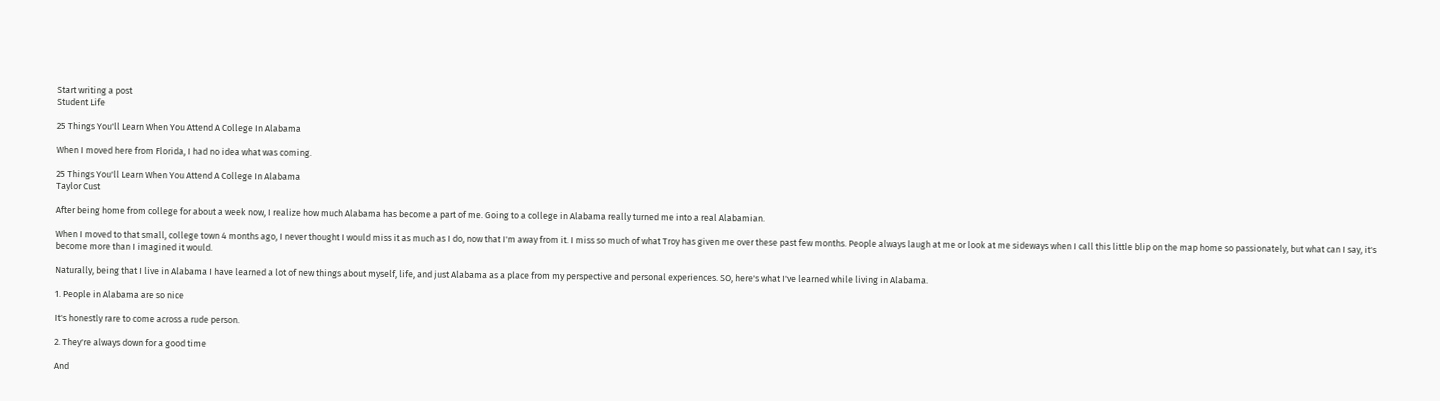Start writing a post
Student Life

25 Things You'll Learn When You Attend A College In Alabama

When I moved here from Florida, I had no idea what was coming.

25 Things You'll Learn When You Attend A College In Alabama
Taylor Cust

After being home from college for about a week now, I realize how much Alabama has become a part of me. Going to a college in Alabama really turned me into a real Alabamian.

When I moved to that small, college town 4 months ago, I never thought I would miss it as much as I do, now that I'm away from it. I miss so much of what Troy has given me over these past few months. People always laugh at me or look at me sideways when I call this little blip on the map home so passionately, but what can I say, it's become more than I imagined it would.

Naturally, being that I live in Alabama I have learned a lot of new things about myself, life, and just Alabama as a place from my perspective and personal experiences. SO, here's what I've learned while living in Alabama.

1. People in Alabama are so nice

It's honestly rare to come across a rude person.

2. They're always down for a good time

And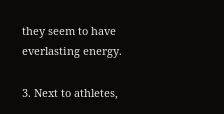they seem to have everlasting energy.

3. Next to athletes,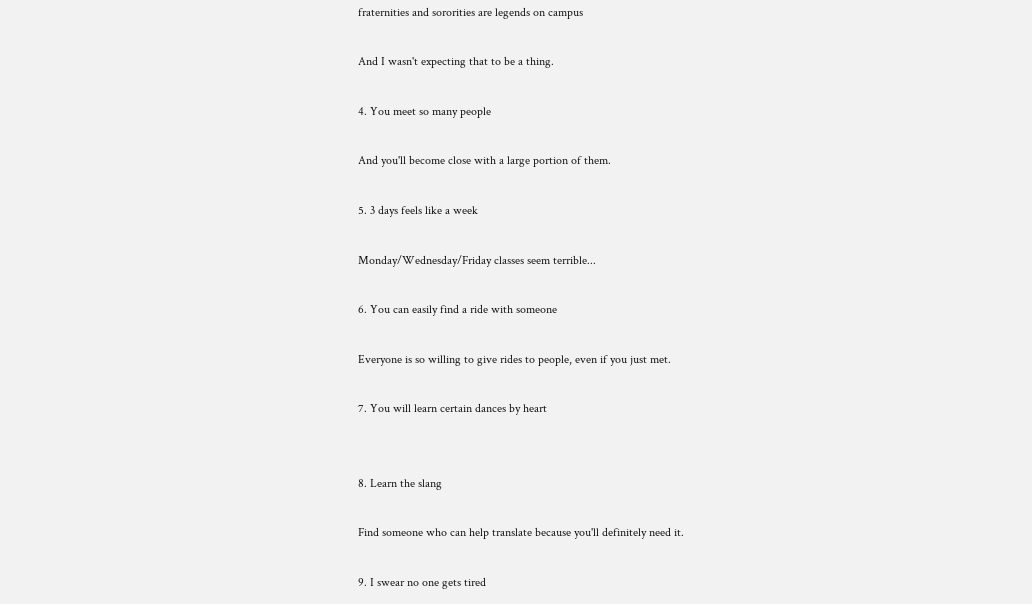fraternities and sororities are legends on campus

And I wasn't expecting that to be a thing.

4. You meet so many people

And you'll become close with a large portion of them.

5. 3 days feels like a week

Monday/Wednesday/Friday classes seem terrible...

6. You can easily find a ride with someone

Everyone is so willing to give rides to people, even if you just met.

7. You will learn certain dances by heart


8. Learn the slang

Find someone who can help translate because you'll definitely need it.

9. I swear no one gets tired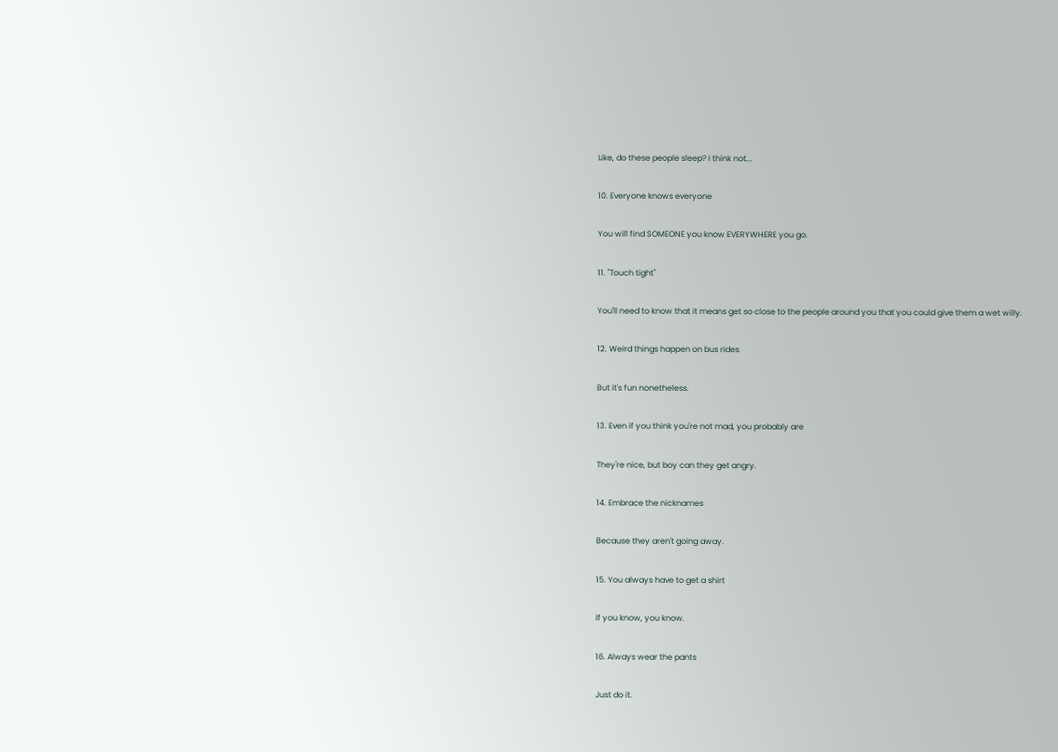Like, do these people sleep? I think not...

10. Everyone knows everyone

You will find SOMEONE you know EVERYWHERE you go.

11. "Touch tight"

You'll need to know that it means get so close to the people around you that you could give them a wet willy.

12. Weird things happen on bus rides

But it's fun nonetheless.

13. Even if you think you're not mad, you probably are

They're nice, but boy can they get angry.

14. Embrace the nicknames

Because they aren't going away.

15. You always have to get a shirt

If you know, you know.

16. Always wear the pants

Just do it.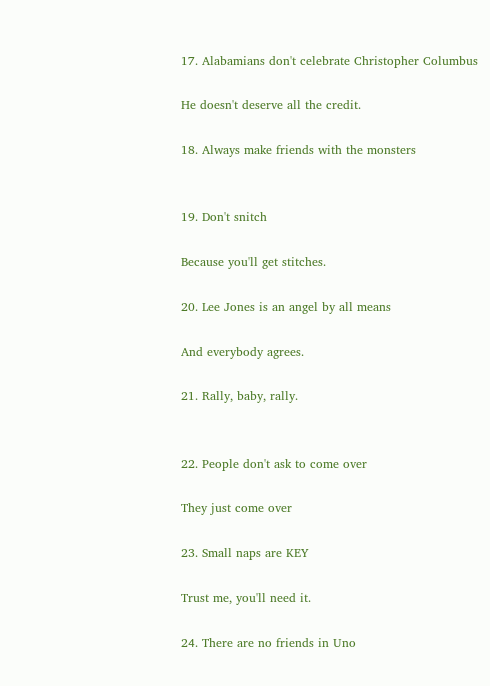17. Alabamians don't celebrate Christopher Columbus

He doesn't deserve all the credit.

18. Always make friends with the monsters


19. Don't snitch

Because you'll get stitches.

20. Lee Jones is an angel by all means

And everybody agrees.

21. Rally, baby, rally.


22. People don't ask to come over

They just come over

23. Small naps are KEY

Trust me, you'll need it.

24. There are no friends in Uno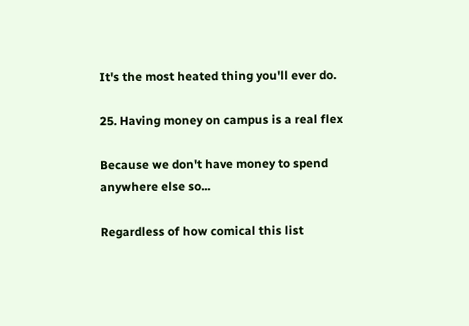It's the most heated thing you'll ever do.

25. Having money on campus is a real flex

Because we don't have money to spend anywhere else so...

Regardless of how comical this list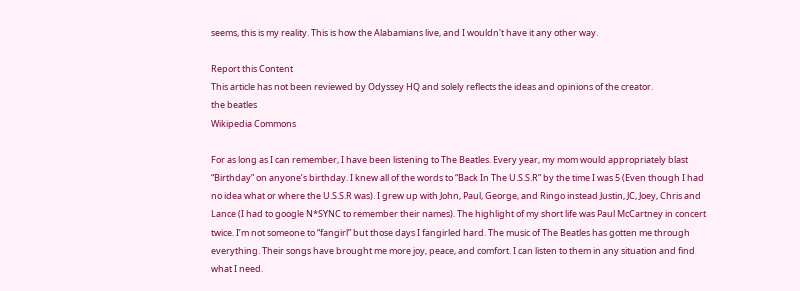seems, this is my reality. This is how the Alabamians live, and I wouldn't have it any other way.

Report this Content
This article has not been reviewed by Odyssey HQ and solely reflects the ideas and opinions of the creator.
the beatles
Wikipedia Commons

For as long as I can remember, I have been listening to The Beatles. Every year, my mom would appropriately blast “Birthday” on anyone’s birthday. I knew all of the words to “Back In The U.S.S.R” by the time I was 5 (Even though I had no idea what or where the U.S.S.R was). I grew up with John, Paul, George, and Ringo instead Justin, JC, Joey, Chris and Lance (I had to google N*SYNC to remember their names). The highlight of my short life was Paul McCartney in concert twice. I’m not someone to “fangirl” but those days I fangirled hard. The music of The Beatles has gotten me through everything. Their songs have brought me more joy, peace, and comfort. I can listen to them in any situation and find what I need.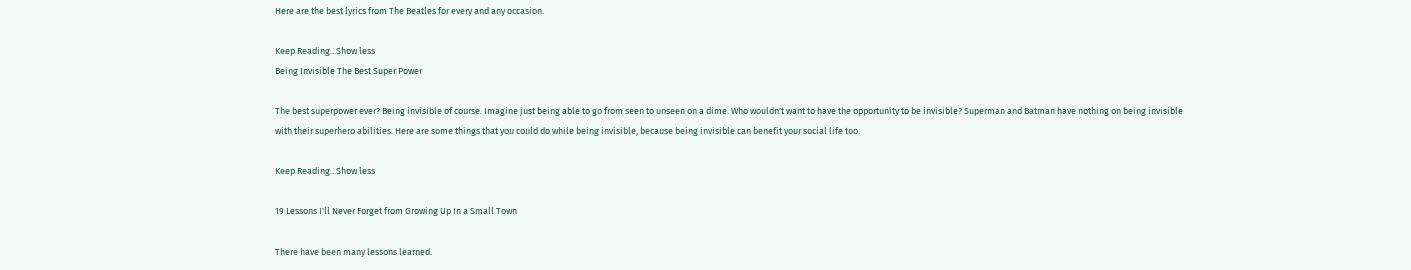Here are the best lyrics from The Beatles for every and any occasion.

Keep Reading...Show less
Being Invisible The Best Super Power

The best superpower ever? Being invisible of course. Imagine just being able to go from seen to unseen on a dime. Who wouldn't want to have the opportunity to be invisible? Superman and Batman have nothing on being invisible with their superhero abilities. Here are some things that you could do while being invisible, because being invisible can benefit your social life too.

Keep Reading...Show less

19 Lessons I'll Never Forget from Growing Up In a Small Town

There have been many lessons learned.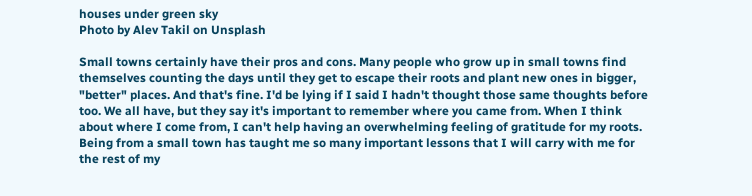houses under green sky
Photo by Alev Takil on Unsplash

Small towns certainly have their pros and cons. Many people who grow up in small towns find themselves counting the days until they get to escape their roots and plant new ones in bigger, "better" places. And that's fine. I'd be lying if I said I hadn't thought those same thoughts before too. We all have, but they say it's important to remember where you came from. When I think about where I come from, I can't help having an overwhelming feeling of gratitude for my roots. Being from a small town has taught me so many important lessons that I will carry with me for the rest of my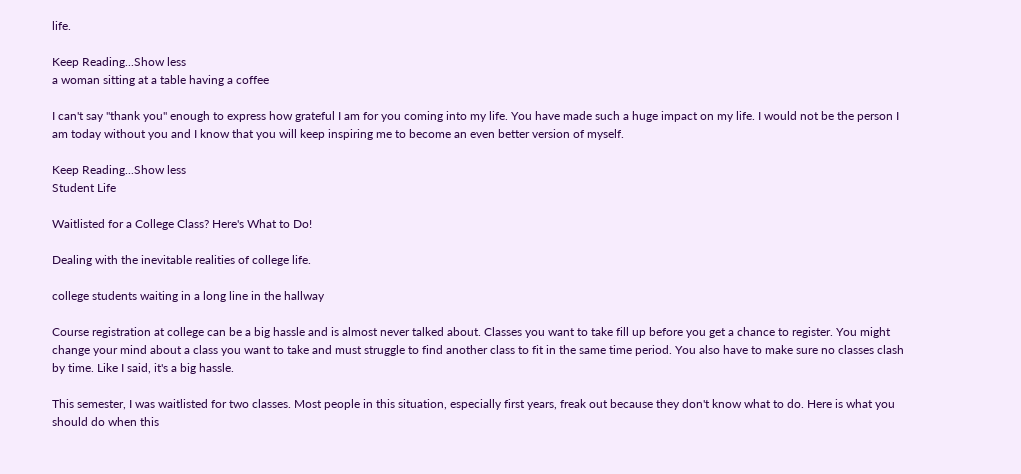life.

Keep Reading...Show less
a woman sitting at a table having a coffee

I can't say "thank you" enough to express how grateful I am for you coming into my life. You have made such a huge impact on my life. I would not be the person I am today without you and I know that you will keep inspiring me to become an even better version of myself.

Keep Reading...Show less
Student Life

Waitlisted for a College Class? Here's What to Do!

Dealing with the inevitable realities of college life.

college students waiting in a long line in the hallway

Course registration at college can be a big hassle and is almost never talked about. Classes you want to take fill up before you get a chance to register. You might change your mind about a class you want to take and must struggle to find another class to fit in the same time period. You also have to make sure no classes clash by time. Like I said, it's a big hassle.

This semester, I was waitlisted for two classes. Most people in this situation, especially first years, freak out because they don't know what to do. Here is what you should do when this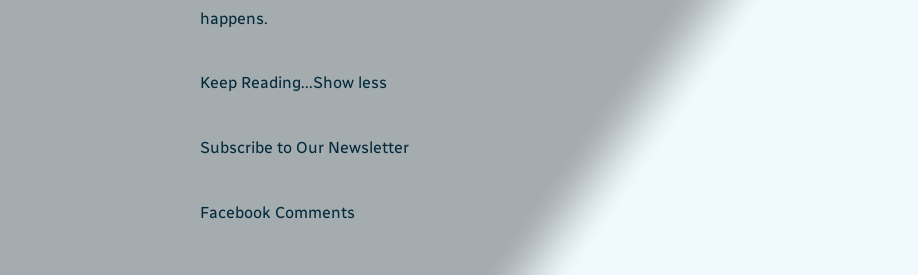happens.

Keep Reading...Show less

Subscribe to Our Newsletter

Facebook Comments